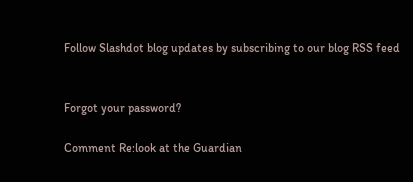Follow Slashdot blog updates by subscribing to our blog RSS feed


Forgot your password?

Comment Re:look at the Guardian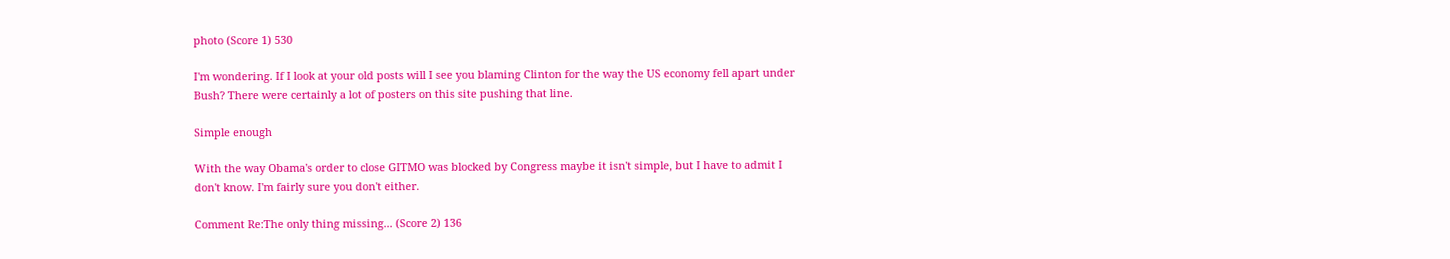photo (Score 1) 530

I'm wondering. If I look at your old posts will I see you blaming Clinton for the way the US economy fell apart under Bush? There were certainly a lot of posters on this site pushing that line.

Simple enough

With the way Obama's order to close GITMO was blocked by Congress maybe it isn't simple, but I have to admit I don't know. I'm fairly sure you don't either.

Comment Re:The only thing missing... (Score 2) 136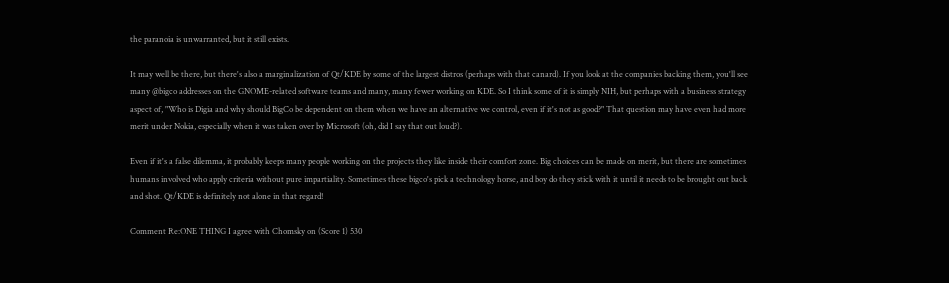the paranoia is unwarranted, but it still exists.

It may well be there, but there's also a marginalization of Qt/KDE by some of the largest distros (perhaps with that canard). If you look at the companies backing them, you'll see many @bigco addresses on the GNOME-related software teams and many, many fewer working on KDE. So I think some of it is simply NIH, but perhaps with a business strategy aspect of, "Who is Digia and why should BigCo be dependent on them when we have an alternative we control, even if it's not as good?" That question may have even had more merit under Nokia, especially when it was taken over by Microsoft (oh, did I say that out loud?).

Even if it's a false dilemma, it probably keeps many people working on the projects they like inside their comfort zone. Big choices can be made on merit, but there are sometimes humans involved who apply criteria without pure impartiality. Sometimes these bigco's pick a technology horse, and boy do they stick with it until it needs to be brought out back and shot. Qt/KDE is definitely not alone in that regard!

Comment Re:ONE THING I agree with Chomsky on (Score 1) 530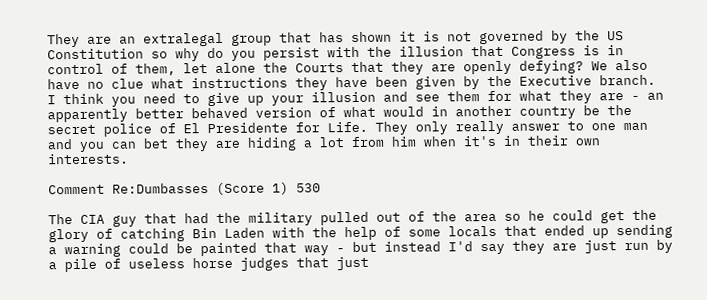They are an extralegal group that has shown it is not governed by the US Constitution so why do you persist with the illusion that Congress is in control of them, let alone the Courts that they are openly defying? We also have no clue what instructions they have been given by the Executive branch.
I think you need to give up your illusion and see them for what they are - an apparently better behaved version of what would in another country be the secret police of El Presidente for Life. They only really answer to one man and you can bet they are hiding a lot from him when it's in their own interests.

Comment Re:Dumbasses (Score 1) 530

The CIA guy that had the military pulled out of the area so he could get the glory of catching Bin Laden with the help of some locals that ended up sending a warning could be painted that way - but instead I'd say they are just run by a pile of useless horse judges that just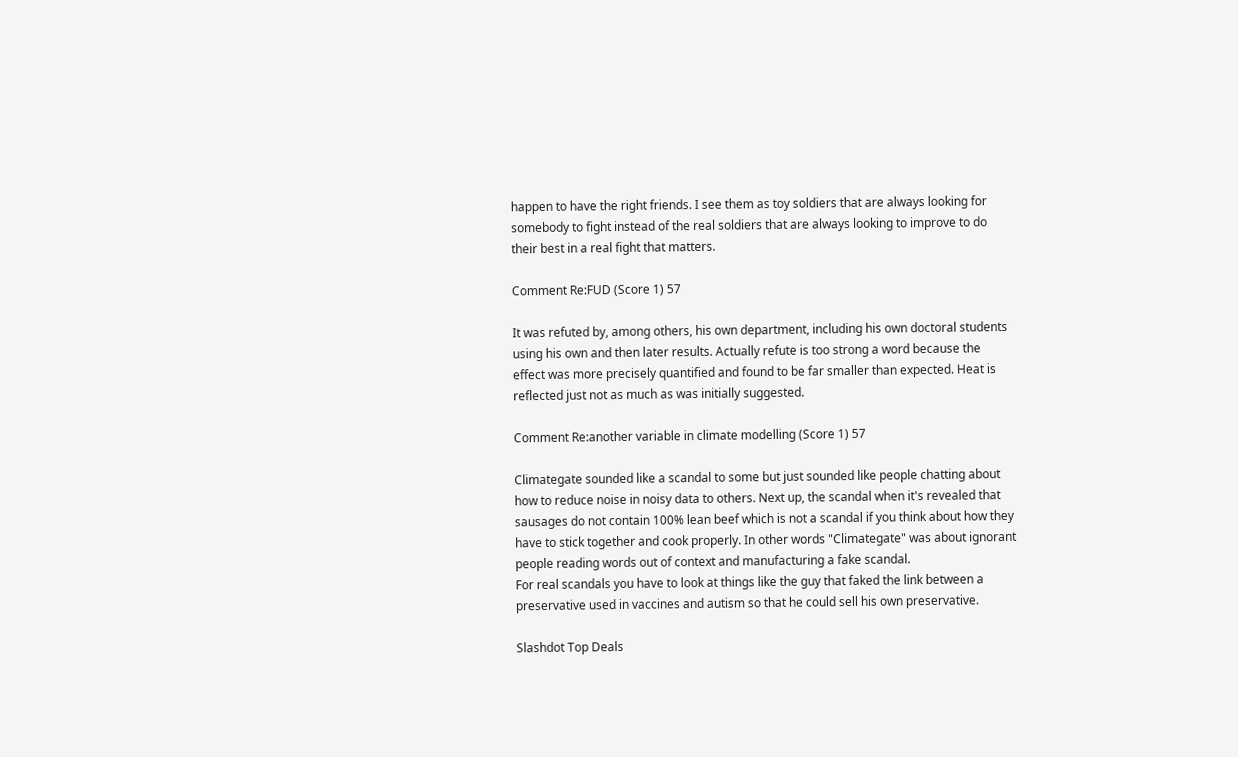happen to have the right friends. I see them as toy soldiers that are always looking for somebody to fight instead of the real soldiers that are always looking to improve to do their best in a real fight that matters.

Comment Re:FUD (Score 1) 57

It was refuted by, among others, his own department, including his own doctoral students using his own and then later results. Actually refute is too strong a word because the effect was more precisely quantified and found to be far smaller than expected. Heat is reflected just not as much as was initially suggested.

Comment Re:another variable in climate modelling (Score 1) 57

Climategate sounded like a scandal to some but just sounded like people chatting about how to reduce noise in noisy data to others. Next up, the scandal when it's revealed that sausages do not contain 100% lean beef which is not a scandal if you think about how they have to stick together and cook properly. In other words "Climategate" was about ignorant people reading words out of context and manufacturing a fake scandal.
For real scandals you have to look at things like the guy that faked the link between a preservative used in vaccines and autism so that he could sell his own preservative.

Slashdot Top Deals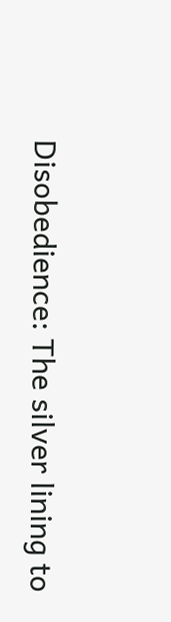Disobedience: The silver lining to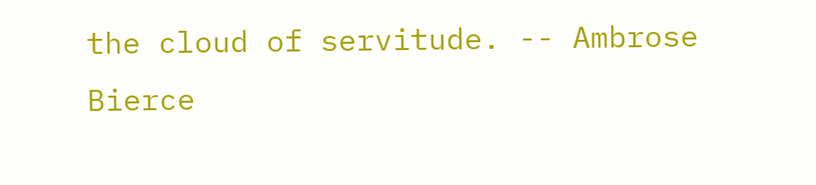the cloud of servitude. -- Ambrose Bierce